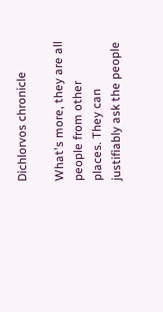Dichlorvos chronicle

What's more, they are all people from other places. They can justifiably ask the people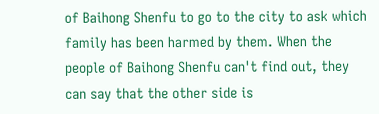of Baihong Shenfu to go to the city to ask which family has been harmed by them. When the people of Baihong Shenfu can't find out, they can say that the other side is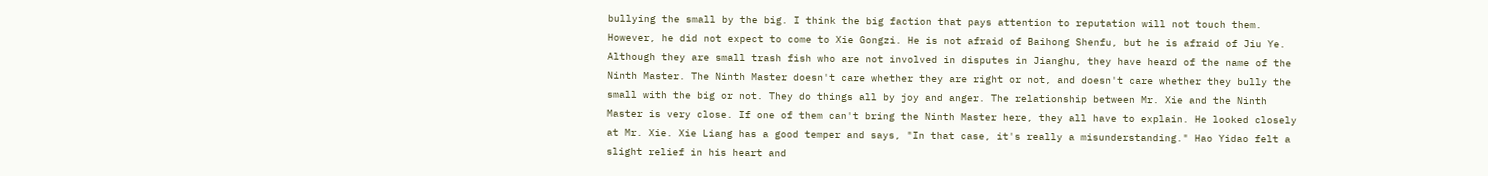bullying the small by the big. I think the big faction that pays attention to reputation will not touch them. However, he did not expect to come to Xie Gongzi. He is not afraid of Baihong Shenfu, but he is afraid of Jiu Ye. Although they are small trash fish who are not involved in disputes in Jianghu, they have heard of the name of the Ninth Master. The Ninth Master doesn't care whether they are right or not, and doesn't care whether they bully the small with the big or not. They do things all by joy and anger. The relationship between Mr. Xie and the Ninth Master is very close. If one of them can't bring the Ninth Master here, they all have to explain. He looked closely at Mr. Xie. Xie Liang has a good temper and says, "In that case, it's really a misunderstanding." Hao Yidao felt a slight relief in his heart and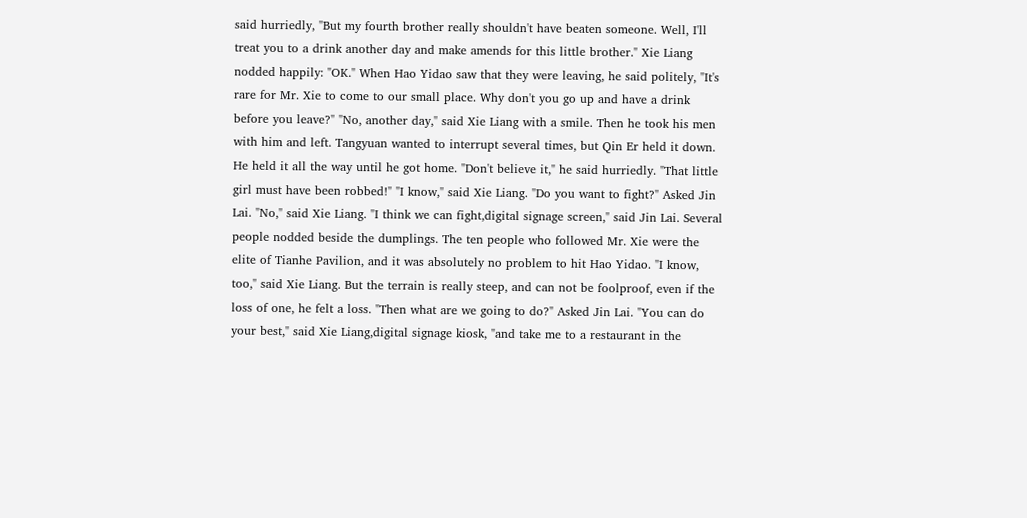said hurriedly, "But my fourth brother really shouldn't have beaten someone. Well, I'll treat you to a drink another day and make amends for this little brother." Xie Liang nodded happily: "OK." When Hao Yidao saw that they were leaving, he said politely, "It's rare for Mr. Xie to come to our small place. Why don't you go up and have a drink before you leave?" "No, another day," said Xie Liang with a smile. Then he took his men with him and left. Tangyuan wanted to interrupt several times, but Qin Er held it down. He held it all the way until he got home. "Don't believe it," he said hurriedly. "That little girl must have been robbed!" "I know," said Xie Liang. "Do you want to fight?" Asked Jin Lai. "No," said Xie Liang. "I think we can fight,digital signage screen," said Jin Lai. Several people nodded beside the dumplings. The ten people who followed Mr. Xie were the elite of Tianhe Pavilion, and it was absolutely no problem to hit Hao Yidao. "I know, too," said Xie Liang. But the terrain is really steep, and can not be foolproof, even if the loss of one, he felt a loss. "Then what are we going to do?" Asked Jin Lai. "You can do your best," said Xie Liang,digital signage kiosk, "and take me to a restaurant in the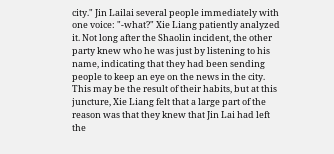city." Jin Lailai several people immediately with one voice: "-what?" Xie Liang patiently analyzed it. Not long after the Shaolin incident, the other party knew who he was just by listening to his name, indicating that they had been sending people to keep an eye on the news in the city. This may be the result of their habits, but at this juncture, Xie Liang felt that a large part of the reason was that they knew that Jin Lai had left the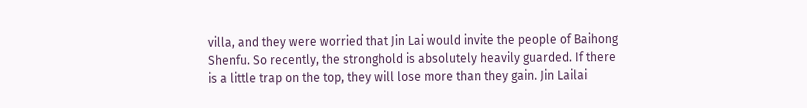villa, and they were worried that Jin Lai would invite the people of Baihong Shenfu. So recently, the stronghold is absolutely heavily guarded. If there is a little trap on the top, they will lose more than they gain. Jin Lailai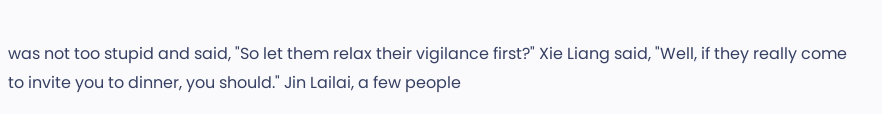was not too stupid and said, "So let them relax their vigilance first?" Xie Liang said, "Well, if they really come to invite you to dinner, you should." Jin Lailai, a few people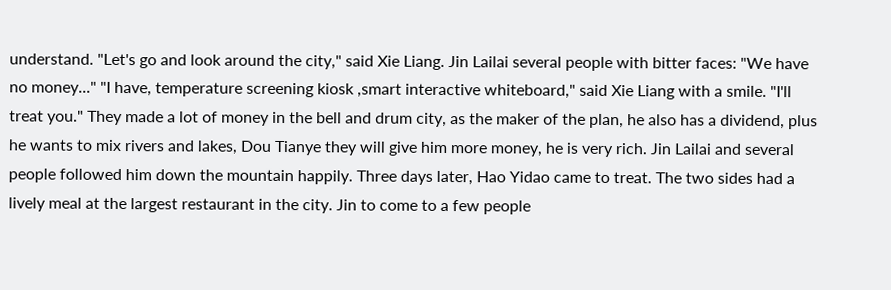understand. "Let's go and look around the city," said Xie Liang. Jin Lailai several people with bitter faces: "We have no money..." "I have, temperature screening kiosk ,smart interactive whiteboard," said Xie Liang with a smile. "I'll treat you." They made a lot of money in the bell and drum city, as the maker of the plan, he also has a dividend, plus he wants to mix rivers and lakes, Dou Tianye they will give him more money, he is very rich. Jin Lailai and several people followed him down the mountain happily. Three days later, Hao Yidao came to treat. The two sides had a lively meal at the largest restaurant in the city. Jin to come to a few people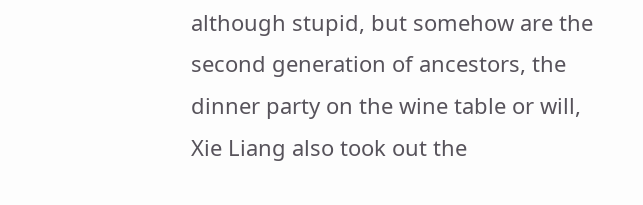although stupid, but somehow are the second generation of ancestors, the dinner party on the wine table or will, Xie Liang also took out the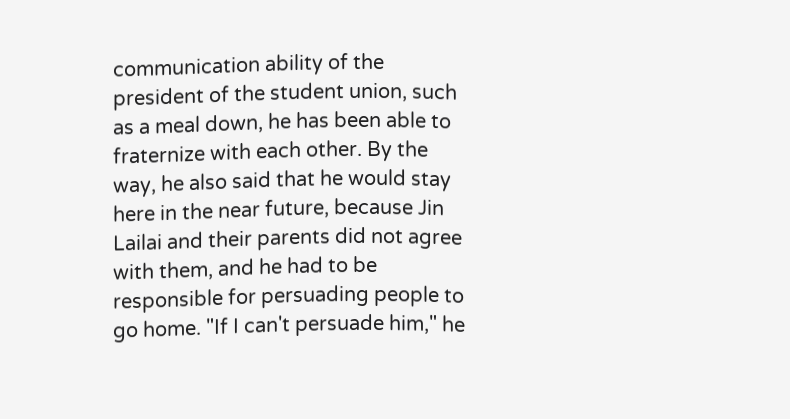communication ability of the president of the student union, such as a meal down, he has been able to fraternize with each other. By the way, he also said that he would stay here in the near future, because Jin Lailai and their parents did not agree with them, and he had to be responsible for persuading people to go home. "If I can't persuade him," he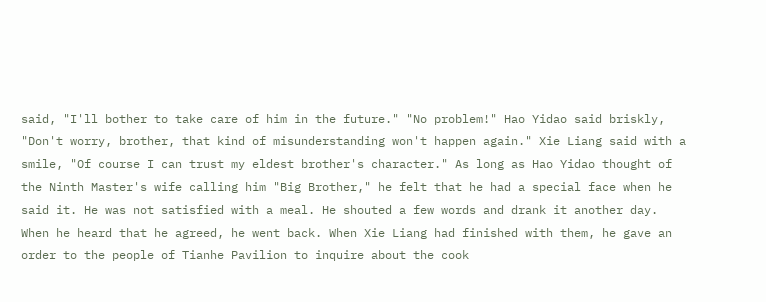said, "I'll bother to take care of him in the future." "No problem!" Hao Yidao said briskly, "Don't worry, brother, that kind of misunderstanding won't happen again." Xie Liang said with a smile, "Of course I can trust my eldest brother's character." As long as Hao Yidao thought of the Ninth Master's wife calling him "Big Brother," he felt that he had a special face when he said it. He was not satisfied with a meal. He shouted a few words and drank it another day. When he heard that he agreed, he went back. When Xie Liang had finished with them, he gave an order to the people of Tianhe Pavilion to inquire about the cook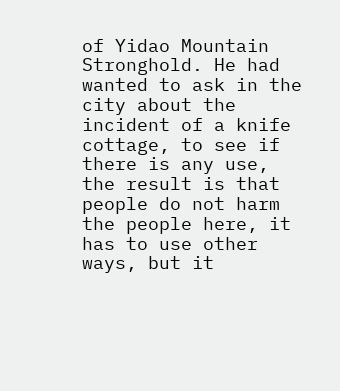of Yidao Mountain Stronghold. He had wanted to ask in the city about the incident of a knife cottage, to see if there is any use, the result is that people do not harm the people here, it has to use other ways, but it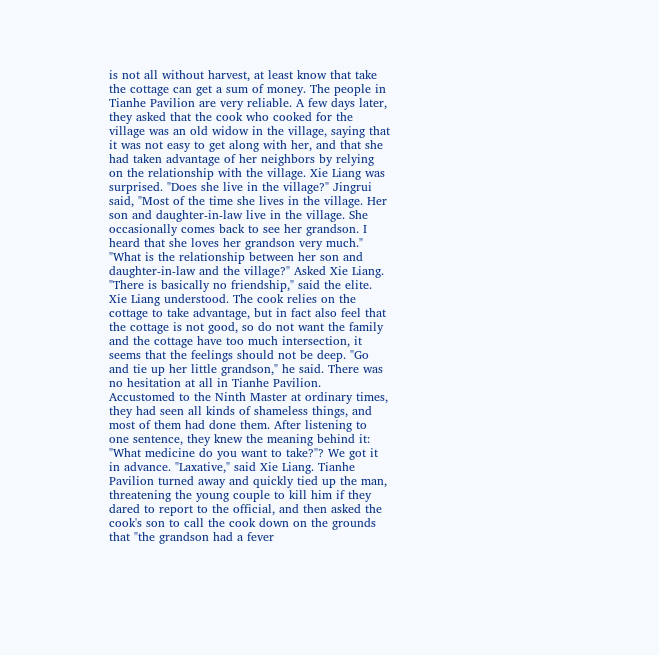is not all without harvest, at least know that take the cottage can get a sum of money. The people in Tianhe Pavilion are very reliable. A few days later, they asked that the cook who cooked for the village was an old widow in the village, saying that it was not easy to get along with her, and that she had taken advantage of her neighbors by relying on the relationship with the village. Xie Liang was surprised. "Does she live in the village?" Jingrui said, "Most of the time she lives in the village. Her son and daughter-in-law live in the village. She occasionally comes back to see her grandson. I heard that she loves her grandson very much." "What is the relationship between her son and daughter-in-law and the village?" Asked Xie Liang. "There is basically no friendship," said the elite. Xie Liang understood. The cook relies on the cottage to take advantage, but in fact also feel that the cottage is not good, so do not want the family and the cottage have too much intersection, it seems that the feelings should not be deep. "Go and tie up her little grandson," he said. There was no hesitation at all in Tianhe Pavilion. Accustomed to the Ninth Master at ordinary times, they had seen all kinds of shameless things, and most of them had done them. After listening to one sentence, they knew the meaning behind it: "What medicine do you want to take?"? We got it in advance. "Laxative," said Xie Liang. Tianhe Pavilion turned away and quickly tied up the man, threatening the young couple to kill him if they dared to report to the official, and then asked the cook's son to call the cook down on the grounds that "the grandson had a fever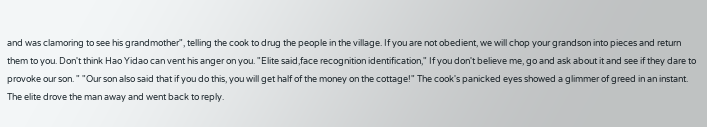and was clamoring to see his grandmother", telling the cook to drug the people in the village. If you are not obedient, we will chop your grandson into pieces and return them to you. Don't think Hao Yidao can vent his anger on you. "Elite said,face recognition identification," If you don't believe me, go and ask about it and see if they dare to provoke our son. " "Our son also said that if you do this, you will get half of the money on the cottage!" The cook's panicked eyes showed a glimmer of greed in an instant. The elite drove the man away and went back to reply.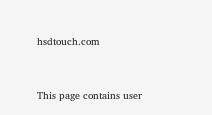hsdtouch.com


This page contains user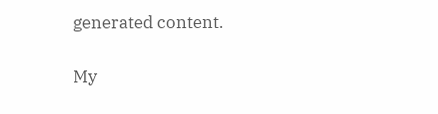generated content.

My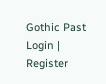Gothic Past Login | Register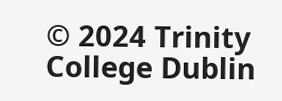© 2024 Trinity College Dublin